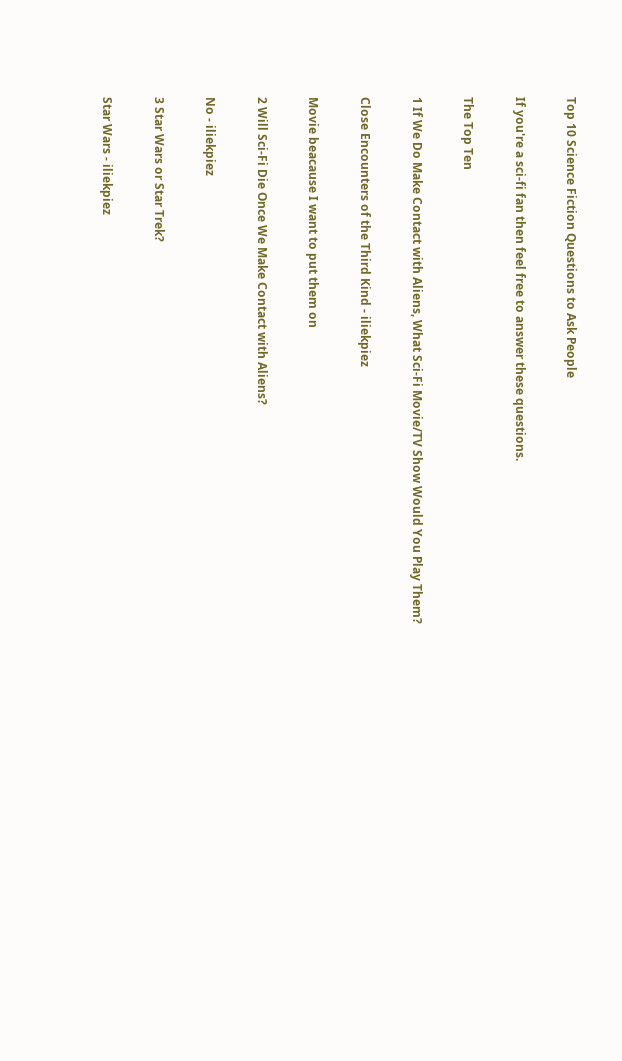Top 10 Science Fiction Questions to Ask People

If you're a sci-fi fan then feel free to answer these questions.

The Top Ten

1 If We Do Make Contact with Aliens, What Sci-Fi Movie/TV Show Would You Play Them?

Close Encounters of the Third Kind - iliekpiez

Movie beacause I want to put them on

2 Will Sci-Fi Die Once We Make Contact with Aliens?

No - iliekpiez

3 Star Wars or Star Trek?

Star Wars - iliekpiez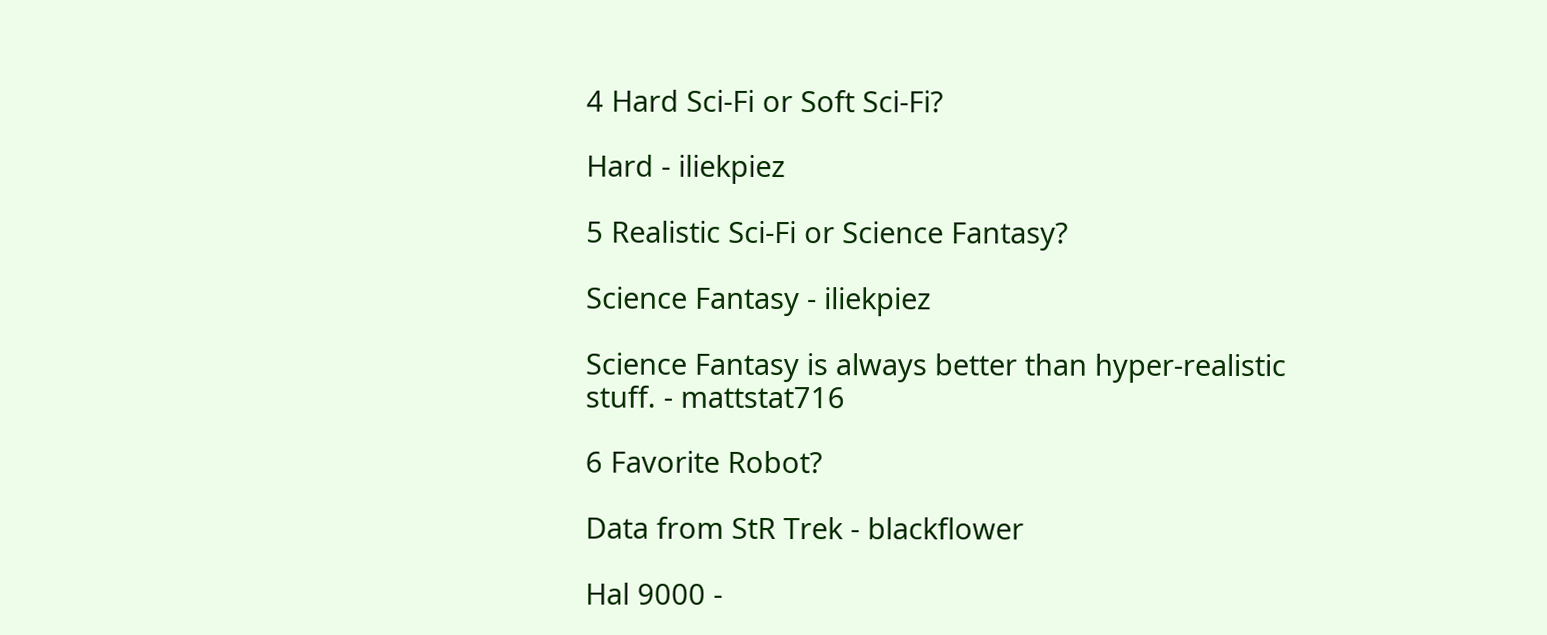4 Hard Sci-Fi or Soft Sci-Fi?

Hard - iliekpiez

5 Realistic Sci-Fi or Science Fantasy?

Science Fantasy - iliekpiez

Science Fantasy is always better than hyper-realistic stuff. - mattstat716

6 Favorite Robot?

Data from StR Trek - blackflower

Hal 9000 -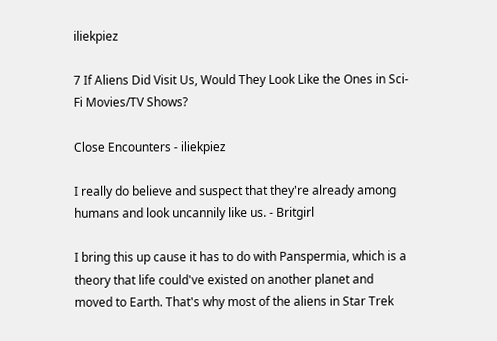iliekpiez

7 If Aliens Did Visit Us, Would They Look Like the Ones in Sci-Fi Movies/TV Shows?

Close Encounters - iliekpiez

I really do believe and suspect that they're already among humans and look uncannily like us. - Britgirl

I bring this up cause it has to do with Panspermia, which is a theory that life could've existed on another planet and moved to Earth. That's why most of the aliens in Star Trek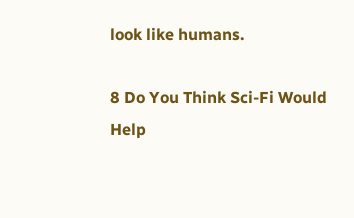look like humans.

8 Do You Think Sci-Fi Would Help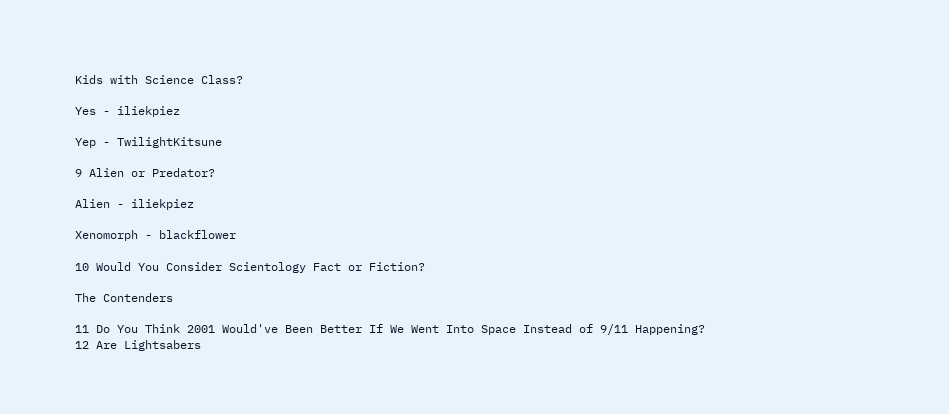Kids with Science Class?

Yes - iliekpiez

Yep - TwilightKitsune

9 Alien or Predator?

Alien - iliekpiez

Xenomorph - blackflower

10 Would You Consider Scientology Fact or Fiction?

The Contenders

11 Do You Think 2001 Would've Been Better If We Went Into Space Instead of 9/11 Happening?
12 Are Lightsabers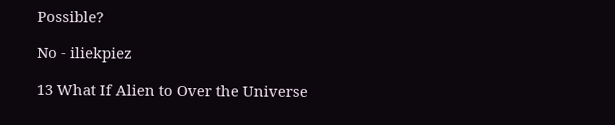Possible?

No - iliekpiez

13 What If Alien to Over the Universe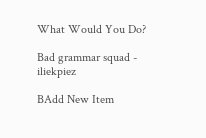What Would You Do?

Bad grammar squad - iliekpiez

BAdd New Item